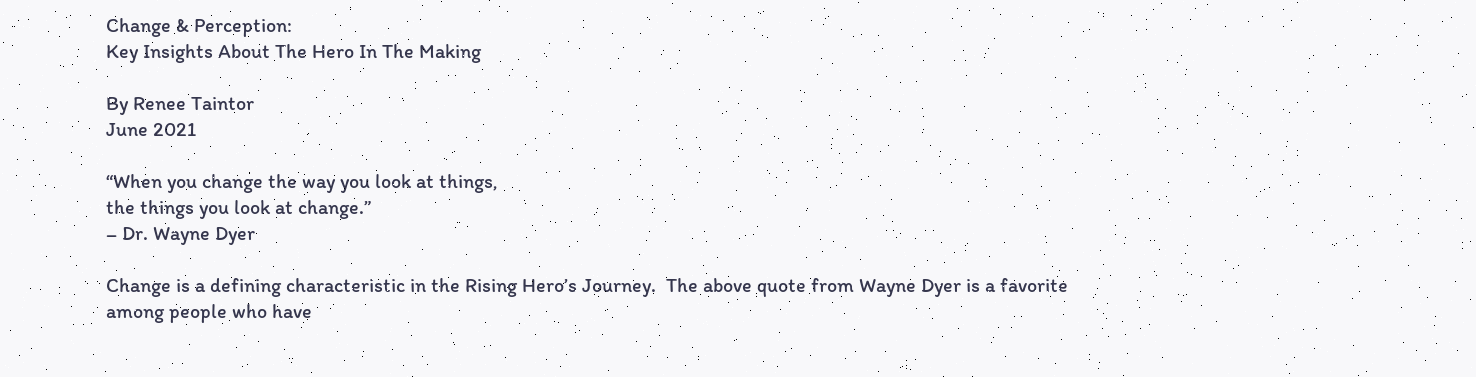Change & Perception:
Key Insights About The Hero In The Making

By Renee Taintor
June 2021

“When you change the way you look at things,
the things you look at change.”
– Dr. Wayne Dyer

Change is a defining characteristic in the Rising Hero’s Journey.  The above quote from Wayne Dyer is a favorite among people who have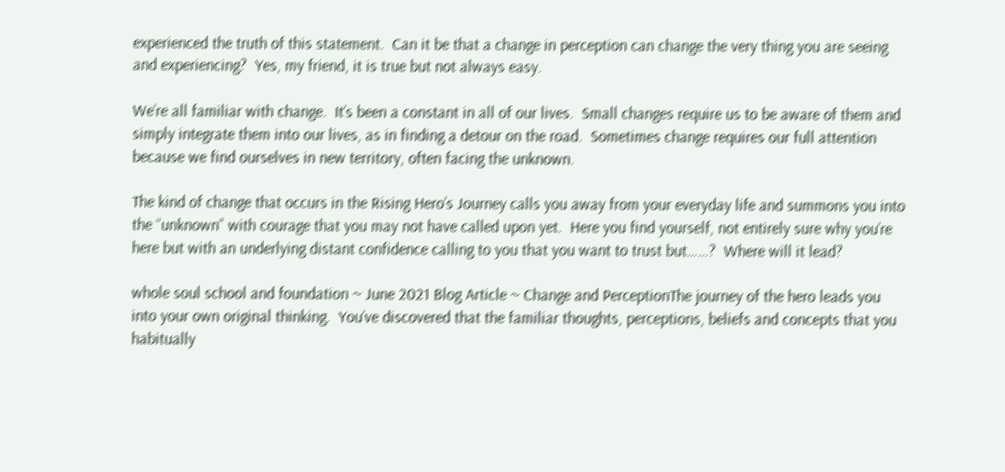experienced the truth of this statement.  Can it be that a change in perception can change the very thing you are seeing and experiencing?  Yes, my friend, it is true but not always easy.

We’re all familiar with change.  It’s been a constant in all of our lives.  Small changes require us to be aware of them and simply integrate them into our lives, as in finding a detour on the road.  Sometimes change requires our full attention because we find ourselves in new territory, often facing the unknown.

The kind of change that occurs in the Rising Hero’s Journey calls you away from your everyday life and summons you into the “unknown” with courage that you may not have called upon yet.  Here you find yourself, not entirely sure why you’re here but with an underlying distant confidence calling to you that you want to trust but……?  Where will it lead?

whole soul school and foundation ~ June 2021 Blog Article ~ Change and PerceptionThe journey of the hero leads you into your own original thinking.  You’ve discovered that the familiar thoughts, perceptions, beliefs and concepts that you habitually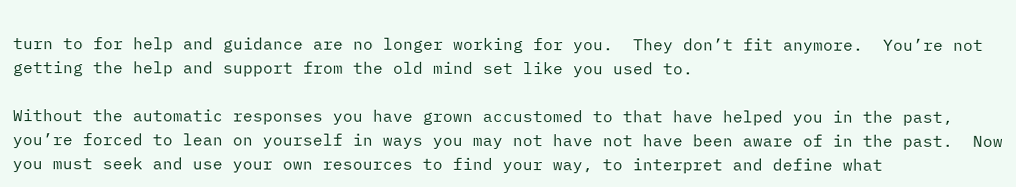turn to for help and guidance are no longer working for you.  They don’t fit anymore.  You’re not getting the help and support from the old mind set like you used to.

Without the automatic responses you have grown accustomed to that have helped you in the past, you’re forced to lean on yourself in ways you may not have not have been aware of in the past.  Now you must seek and use your own resources to find your way, to interpret and define what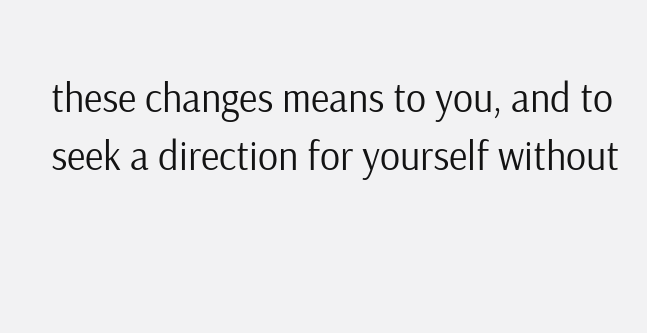these changes means to you, and to seek a direction for yourself without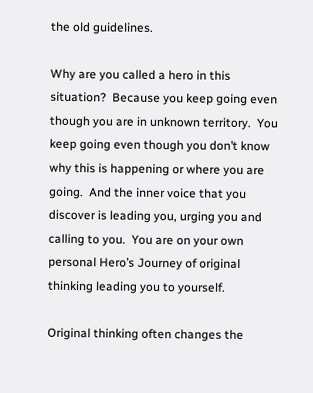the old guidelines.

Why are you called a hero in this situation?  Because you keep going even though you are in unknown territory.  You keep going even though you don’t know why this is happening or where you are going.  And the inner voice that you discover is leading you, urging you and calling to you.  You are on your own personal Hero’s Journey of original thinking leading you to yourself.

Original thinking often changes the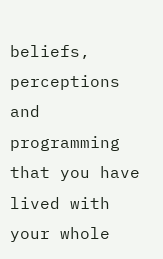beliefs, perceptions and programming that you have lived with your whole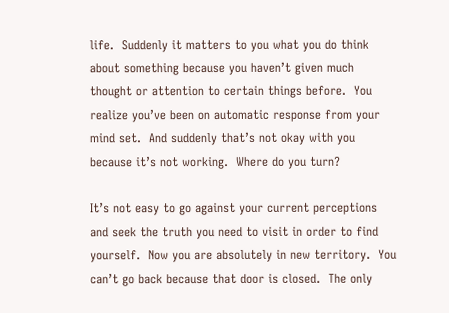life.  Suddenly it matters to you what you do think about something because you haven’t given much thought or attention to certain things before.  You realize you’ve been on automatic response from your mind set.  And suddenly that’s not okay with you because it’s not working.  Where do you turn?

It’s not easy to go against your current perceptions and seek the truth you need to visit in order to find yourself.  Now you are absolutely in new territory.  You can’t go back because that door is closed.  The only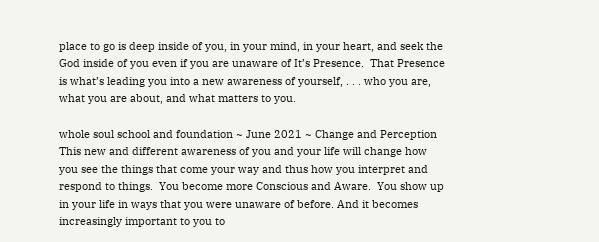place to go is deep inside of you, in your mind, in your heart, and seek the God inside of you even if you are unaware of It’s Presence.  That Presence is what’s leading you into a new awareness of yourself, . . . who you are, what you are about, and what matters to you.

whole soul school and foundation ~ June 2021 ~ Change and Perception This new and different awareness of you and your life will change how you see the things that come your way and thus how you interpret and respond to things.  You become more Conscious and Aware.  You show up in your life in ways that you were unaware of before. And it becomes increasingly important to you to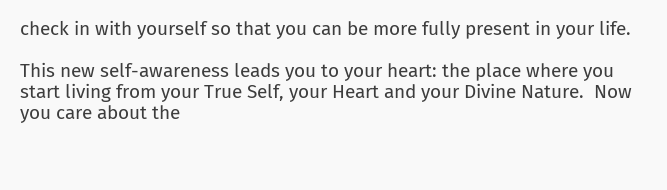check in with yourself so that you can be more fully present in your life.

This new self-awareness leads you to your heart: the place where you start living from your True Self, your Heart and your Divine Nature.  Now you care about the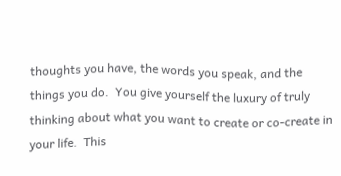thoughts you have, the words you speak, and the things you do.  You give yourself the luxury of truly thinking about what you want to create or co-create in your life.  This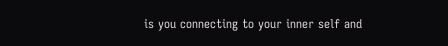is you connecting to your inner self and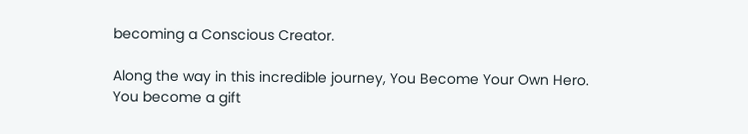becoming a Conscious Creator.

Along the way in this incredible journey, You Become Your Own Hero.  You become a gift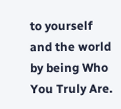to yourself and the world by being Who You Truly Are.